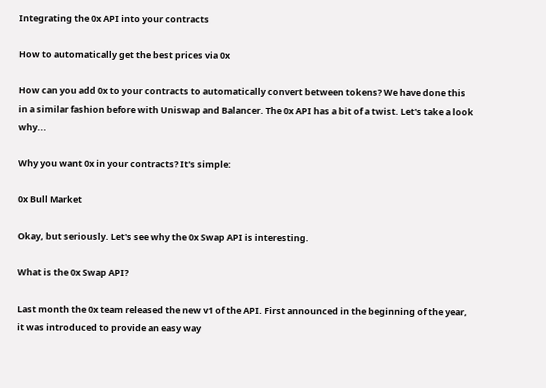Integrating the 0x API into your contracts

How to automatically get the best prices via 0x

How can you add 0x to your contracts to automatically convert between tokens? We have done this in a similar fashion before with Uniswap and Balancer. The 0x API has a bit of a twist. Let's take a look why...

Why you want 0x in your contracts? It's simple:

0x Bull Market

Okay, but seriously. Let's see why the 0x Swap API is interesting.

What is the 0x Swap API?

Last month the 0x team released the new v1 of the API. First announced in the beginning of the year, it was introduced to provide an easy way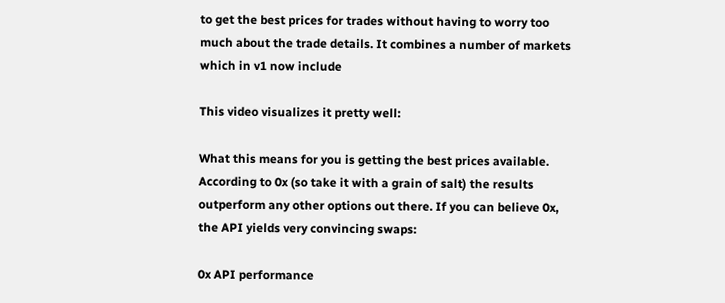to get the best prices for trades without having to worry too much about the trade details. It combines a number of markets which in v1 now include

This video visualizes it pretty well:

What this means for you is getting the best prices available. According to 0x (so take it with a grain of salt) the results outperform any other options out there. If you can believe 0x, the API yields very convincing swaps:

0x API performance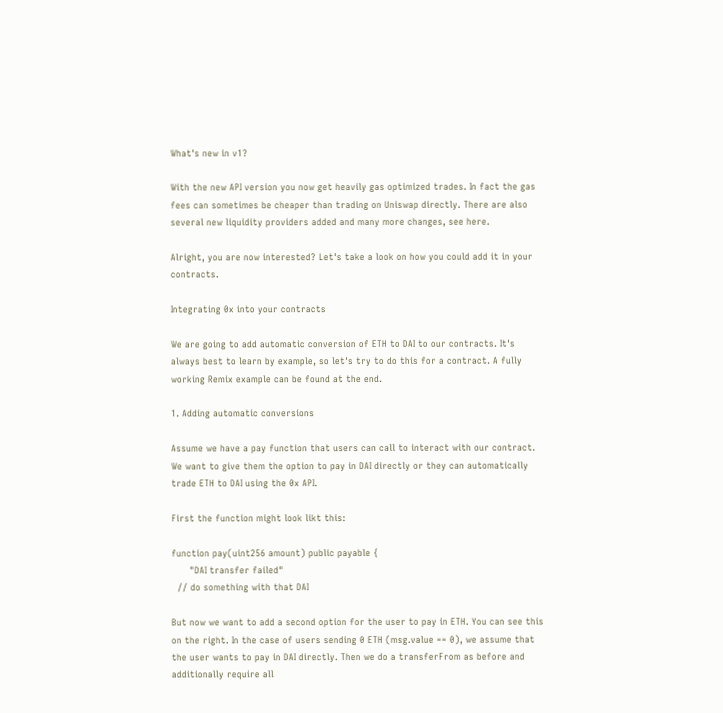What's new in v1?

With the new API version you now get heavily gas optimized trades. In fact the gas fees can sometimes be cheaper than trading on Uniswap directly. There are also several new liquidity providers added and many more changes, see here.

Alright, you are now interested? Let's take a look on how you could add it in your contracts.

Integrating 0x into your contracts

We are going to add automatic conversion of ETH to DAI to our contracts. It's always best to learn by example, so let's try to do this for a contract. A fully working Remix example can be found at the end.

1. Adding automatic conversions

Assume we have a pay function that users can call to interact with our contract. We want to give them the option to pay in DAI directly or they can automatically trade ETH to DAI using the 0x API.

First the function might look likt this:

function pay(uint256 amount) public payable {
      "DAI transfer failed"
  // do something with that DAI

But now we want to add a second option for the user to pay in ETH. You can see this on the right. In the case of users sending 0 ETH (msg.value == 0), we assume that the user wants to pay in DAI directly. Then we do a transferFrom as before and additionally require all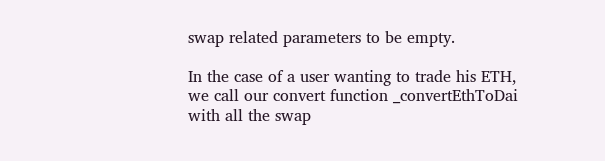swap related parameters to be empty.

In the case of a user wanting to trade his ETH, we call our convert function _convertEthToDai with all the swap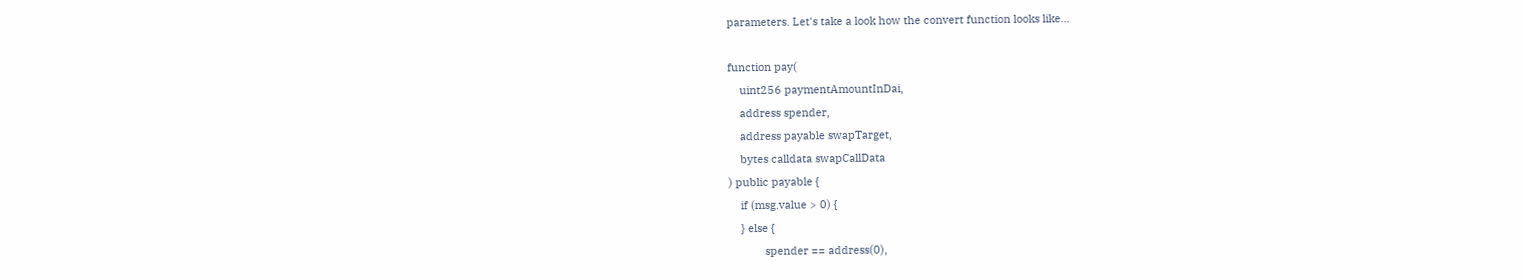parameters. Let's take a look how the convert function looks like...

function pay(
    uint256 paymentAmountInDai,
    address spender,
    address payable swapTarget,
    bytes calldata swapCallData
) public payable {
    if (msg.value > 0) {
    } else {
            spender == address(0),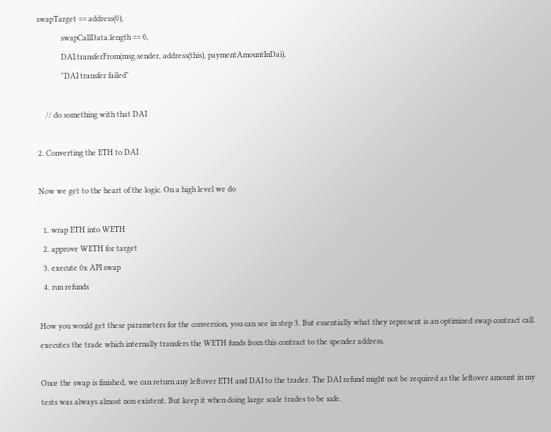swapTarget == address(0),
            swapCallData.length == 0,
            DAI.transferFrom(msg.sender, address(this), paymentAmountInDai),
            "DAI transfer failed"

    // do something with that DAI

2. Converting the ETH to DAI

Now we get to the heart of the logic. On a high level we do

  1. wrap ETH into WETH
  2. approve WETH for target
  3. execute 0x API swap
  4. run refunds

How you would get these parameters for the conversion, you can see in step 3. But essentially what they represent is an optimized swap contract call. executes the trade which internally transfers the WETH funds from this contract to the spender address.

Once the swap is finished, we can return any leftover ETH and DAI to the trader. The DAI refund might not be required as the leftover amount in my tests was always almost non existent. But keep it when doing large scale trades to be safe.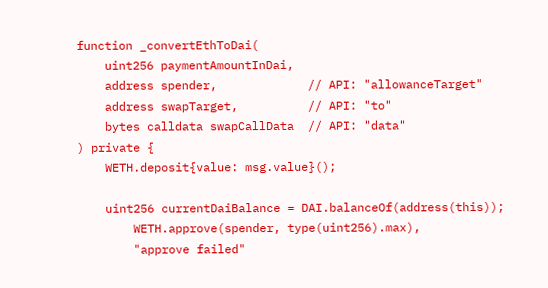function _convertEthToDai(
    uint256 paymentAmountInDai,
    address spender,             // API: "allowanceTarget"
    address swapTarget,          // API: "to"
    bytes calldata swapCallData  // API: "data"
) private {
    WETH.deposit{value: msg.value}();

    uint256 currentDaiBalance = DAI.balanceOf(address(this));
        WETH.approve(spender, type(uint256).max),
        "approve failed"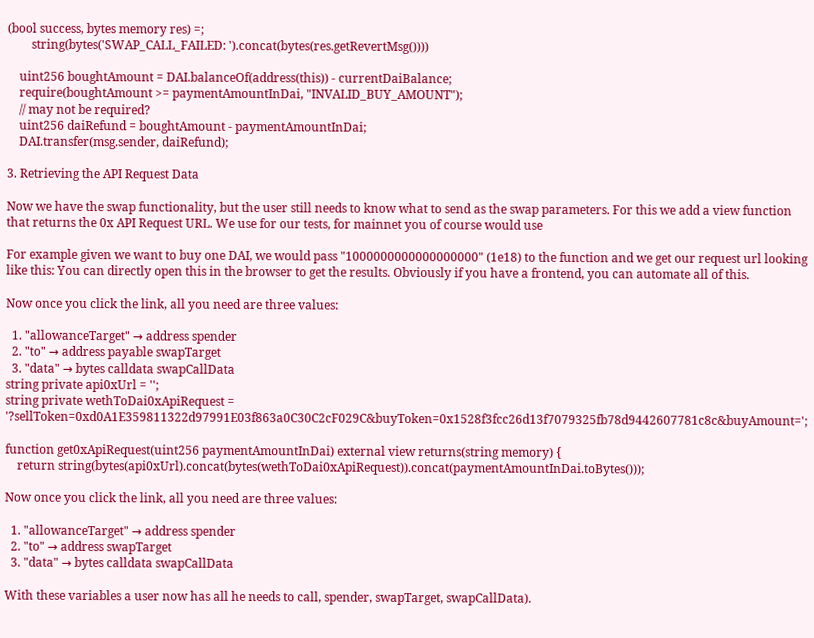(bool success, bytes memory res) =;
        string(bytes('SWAP_CALL_FAILED: ').concat(bytes(res.getRevertMsg())))

    uint256 boughtAmount = DAI.balanceOf(address(this)) - currentDaiBalance;
    require(boughtAmount >= paymentAmountInDai, "INVALID_BUY_AMOUNT");
    // may not be required?
    uint256 daiRefund = boughtAmount - paymentAmountInDai;
    DAI.transfer(msg.sender, daiRefund);

3. Retrieving the API Request Data

Now we have the swap functionality, but the user still needs to know what to send as the swap parameters. For this we add a view function that returns the 0x API Request URL. We use for our tests, for mainnet you of course would use

For example given we want to buy one DAI, we would pass "1000000000000000000" (1e18) to the function and we get our request url looking like this: You can directly open this in the browser to get the results. Obviously if you have a frontend, you can automate all of this.

Now once you click the link, all you need are three values:

  1. "allowanceTarget" → address spender
  2. "to" → address payable swapTarget
  3. "data" → bytes calldata swapCallData
string private api0xUrl = '';
string private wethToDai0xApiRequest = '?sellToken=0xd0A1E359811322d97991E03f863a0C30C2cF029C&buyToken=0x1528f3fcc26d13f7079325fb78d9442607781c8c&buyAmount=';

function get0xApiRequest(uint256 paymentAmountInDai) external view returns(string memory) {
    return string(bytes(api0xUrl).concat(bytes(wethToDai0xApiRequest)).concat(paymentAmountInDai.toBytes()));

Now once you click the link, all you need are three values:

  1. "allowanceTarget" → address spender
  2. "to" → address swapTarget
  3. "data" → bytes calldata swapCallData

With these variables a user now has all he needs to call, spender, swapTarget, swapCallData).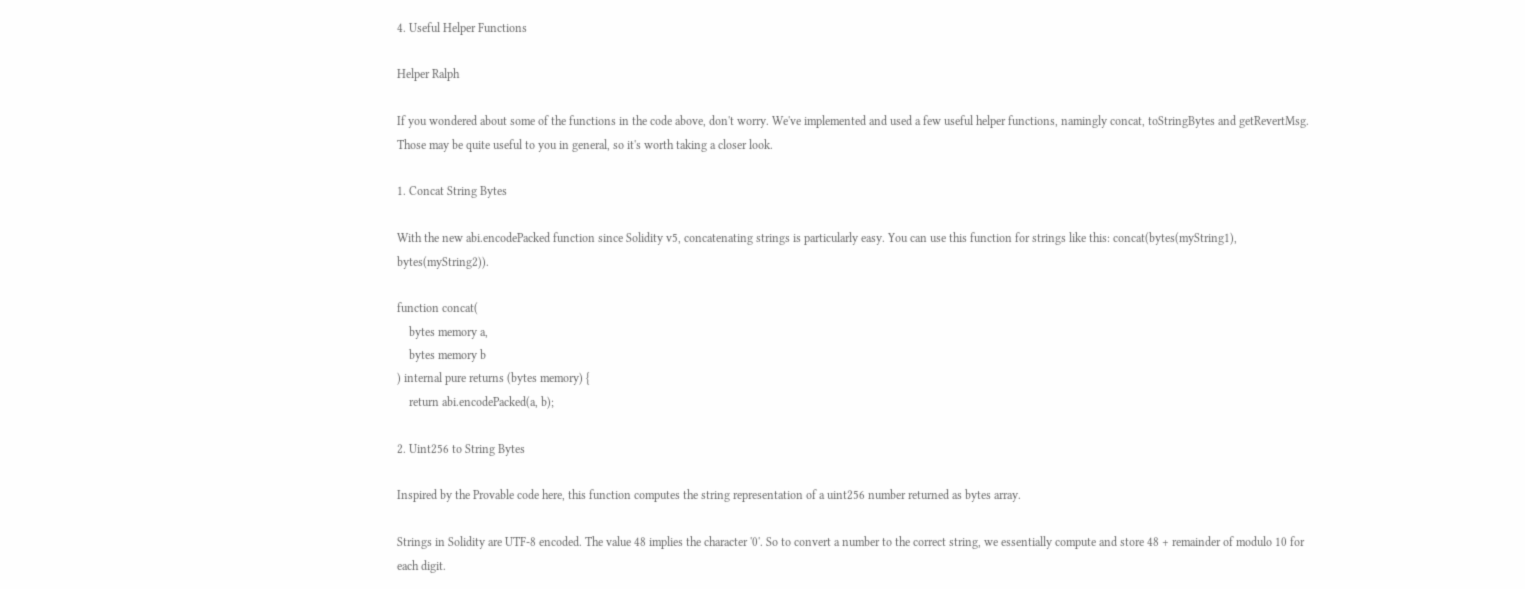4. Useful Helper Functions

Helper Ralph

If you wondered about some of the functions in the code above, don't worry. We've implemented and used a few useful helper functions, namingly concat, toStringBytes and getRevertMsg. Those may be quite useful to you in general, so it's worth taking a closer look.

1. Concat String Bytes

With the new abi.encodePacked function since Solidity v5, concatenating strings is particularly easy. You can use this function for strings like this: concat(bytes(myString1), bytes(myString2)).

function concat(
    bytes memory a,
    bytes memory b
) internal pure returns (bytes memory) {
    return abi.encodePacked(a, b);

2. Uint256 to String Bytes

Inspired by the Provable code here, this function computes the string representation of a uint256 number returned as bytes array.

Strings in Solidity are UTF-8 encoded. The value 48 implies the character '0'. So to convert a number to the correct string, we essentially compute and store 48 + remainder of modulo 10 for each digit.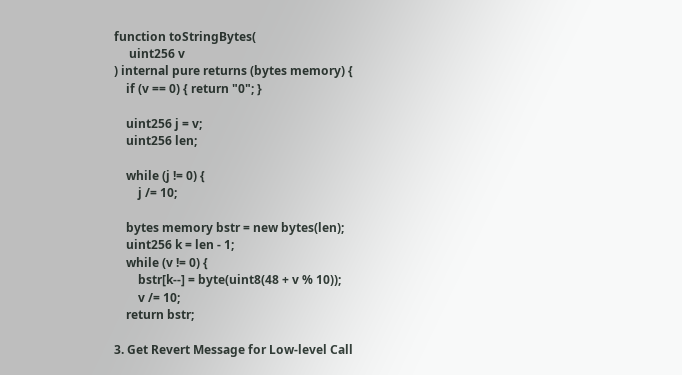function toStringBytes(
     uint256 v
) internal pure returns (bytes memory) {
    if (v == 0) { return "0"; }

    uint256 j = v;
    uint256 len;

    while (j != 0) {
        j /= 10;

    bytes memory bstr = new bytes(len);
    uint256 k = len - 1;
    while (v != 0) {
        bstr[k--] = byte(uint8(48 + v % 10));
        v /= 10;
    return bstr;

3. Get Revert Message for Low-level Call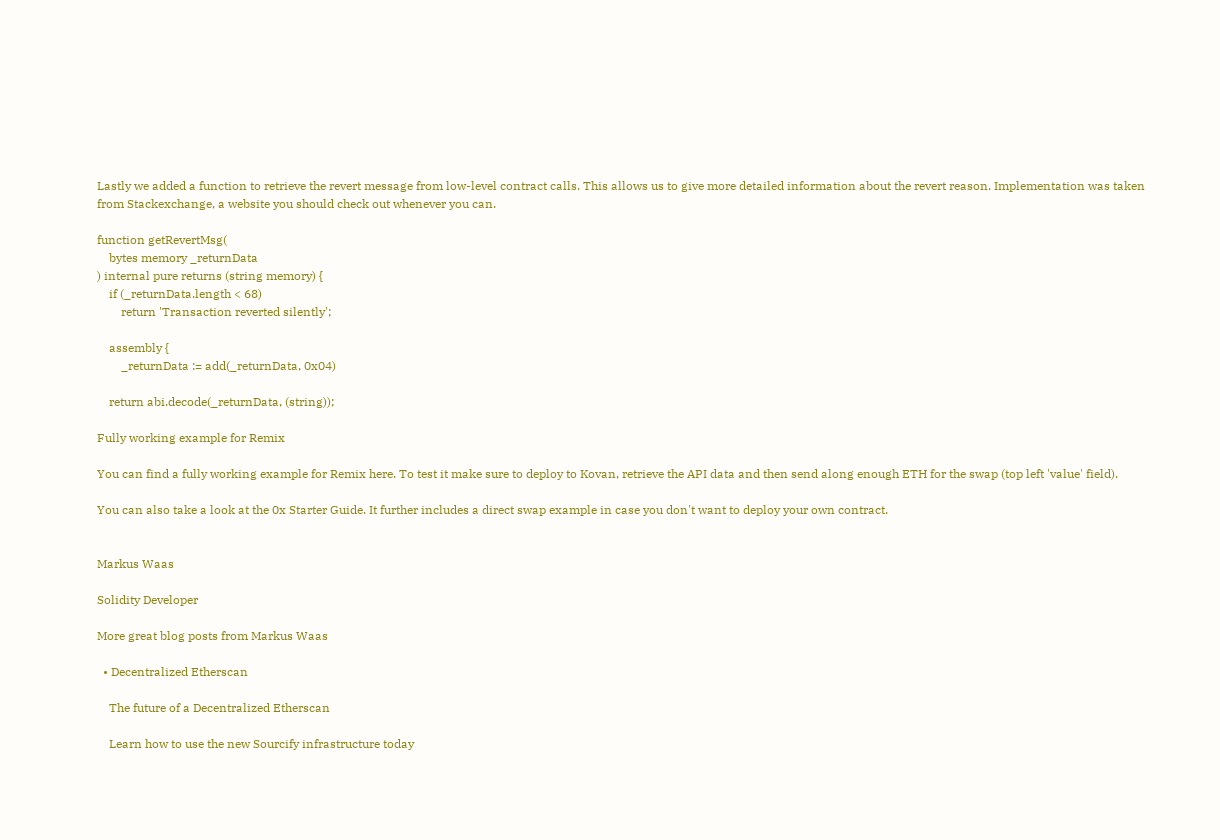Lastly we added a function to retrieve the revert message from low-level contract calls. This allows us to give more detailed information about the revert reason. Implementation was taken from Stackexchange, a website you should check out whenever you can.

function getRevertMsg(
    bytes memory _returnData
) internal pure returns (string memory) {
    if (_returnData.length < 68)
        return 'Transaction reverted silently';

    assembly {
        _returnData := add(_returnData, 0x04)

    return abi.decode(_returnData, (string));

Fully working example for Remix

You can find a fully working example for Remix here. To test it make sure to deploy to Kovan, retrieve the API data and then send along enough ETH for the swap (top left 'value' field).

You can also take a look at the 0x Starter Guide. It further includes a direct swap example in case you don't want to deploy your own contract.


Markus Waas

Solidity Developer

More great blog posts from Markus Waas

  • Decentralized Etherscan

    The future of a Decentralized Etherscan

    Learn how to use the new Sourcify infrastructure today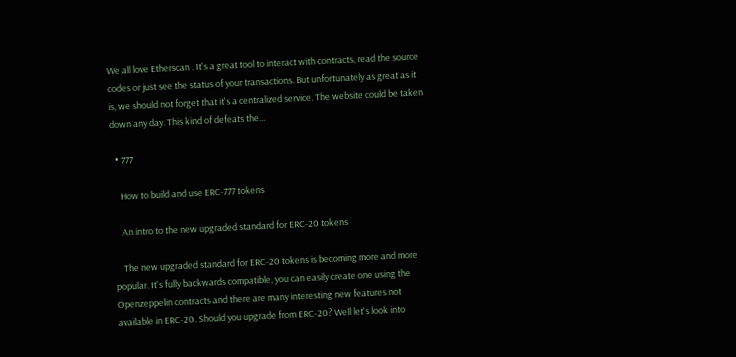We all love Etherscan . It's a great tool to interact with contracts, read the source codes or just see the status of your transactions. But unfortunately as great as it is, we should not forget that it's a centralized service. The website could be taken down any day. This kind of defeats the...

  • 777

    How to build and use ERC-777 tokens

    An intro to the new upgraded standard for ERC-20 tokens

    The new upgraded standard for ERC-20 tokens is becoming more and more popular. It's fully backwards compatible, you can easily create one using the Openzeppelin contracts and there are many interesting new features not available in ERC-20. Should you upgrade from ERC-20? Well let's look into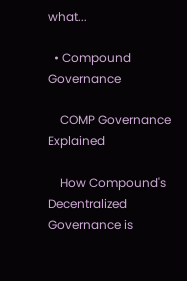what...

  • Compound Governance

    COMP Governance Explained

    How Compound's Decentralized Governance is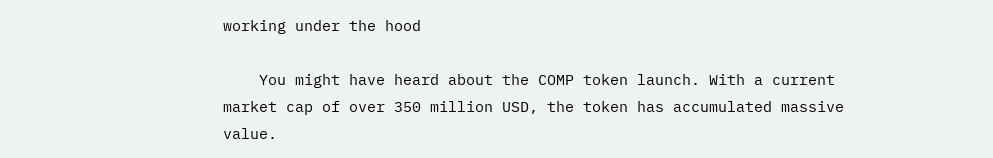working under the hood

    You might have heard about the COMP token launch. With a current market cap of over 350 million USD, the token has accumulated massive value.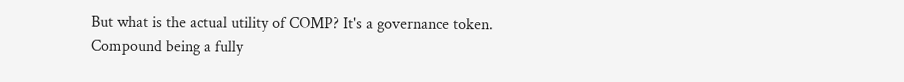But what is the actual utility of COMP? It's a governance token. Compound being a fully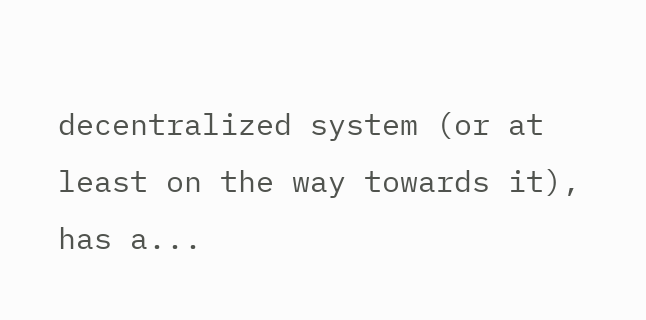decentralized system (or at least on the way towards it), has a...